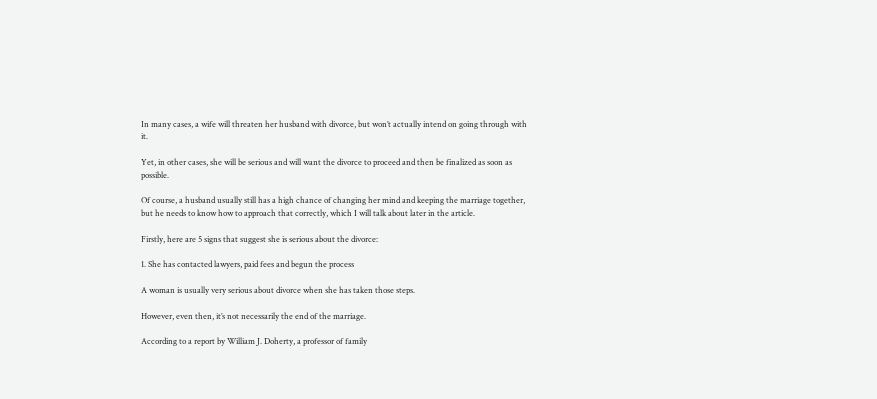In many cases, a wife will threaten her husband with divorce, but won’t actually intend on going through with it.

Yet, in other cases, she will be serious and will want the divorce to proceed and then be finalized as soon as possible.

Of course, a husband usually still has a high chance of changing her mind and keeping the marriage together, but he needs to know how to approach that correctly, which I will talk about later in the article.

Firstly, here are 5 signs that suggest she is serious about the divorce:

1. She has contacted lawyers, paid fees and begun the process

A woman is usually very serious about divorce when she has taken those steps.

However, even then, it’s not necessarily the end of the marriage.

According to a report by William J. Doherty, a professor of family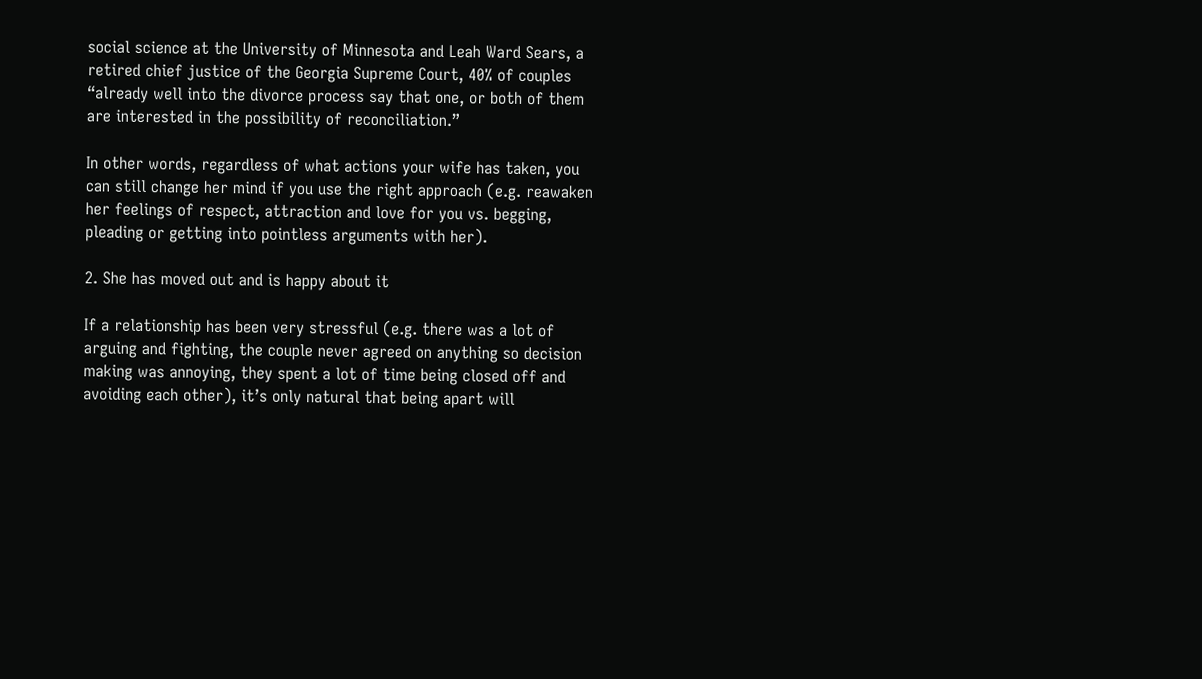social science at the University of Minnesota and Leah Ward Sears, a retired chief justice of the Georgia Supreme Court, 40% of couples “already well into the divorce process say that one, or both of them are interested in the possibility of reconciliation.”

In other words, regardless of what actions your wife has taken, you can still change her mind if you use the right approach (e.g. reawaken her feelings of respect, attraction and love for you vs. begging, pleading or getting into pointless arguments with her).

2. She has moved out and is happy about it

If a relationship has been very stressful (e.g. there was a lot of arguing and fighting, the couple never agreed on anything so decision making was annoying, they spent a lot of time being closed off and avoiding each other), it’s only natural that being apart will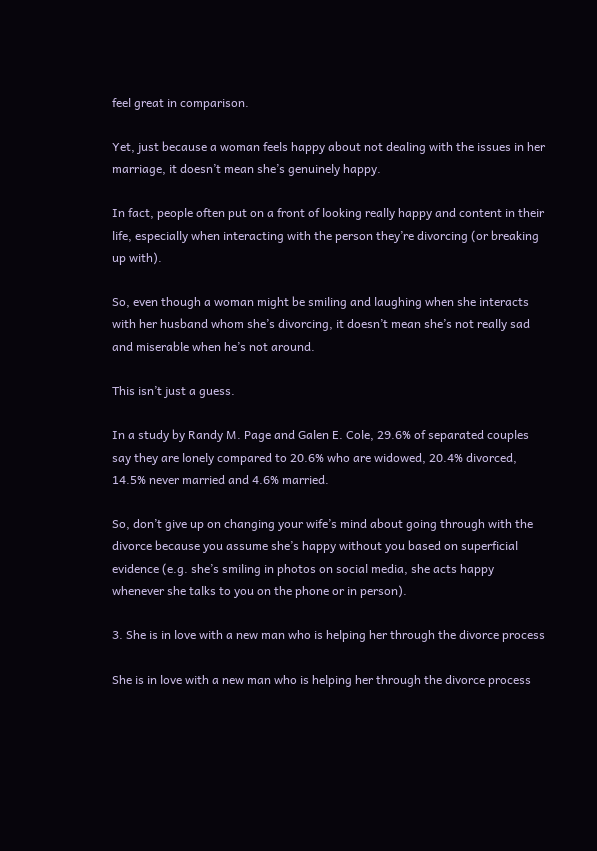feel great in comparison.

Yet, just because a woman feels happy about not dealing with the issues in her marriage, it doesn’t mean she’s genuinely happy.

In fact, people often put on a front of looking really happy and content in their life, especially when interacting with the person they’re divorcing (or breaking up with).

So, even though a woman might be smiling and laughing when she interacts with her husband whom she’s divorcing, it doesn’t mean she’s not really sad and miserable when he’s not around.

This isn’t just a guess.

In a study by Randy M. Page and Galen E. Cole, 29.6% of separated couples say they are lonely compared to 20.6% who are widowed, 20.4% divorced, 14.5% never married and 4.6% married.

So, don’t give up on changing your wife’s mind about going through with the divorce because you assume she’s happy without you based on superficial evidence (e.g. she’s smiling in photos on social media, she acts happy whenever she talks to you on the phone or in person).

3. She is in love with a new man who is helping her through the divorce process

She is in love with a new man who is helping her through the divorce process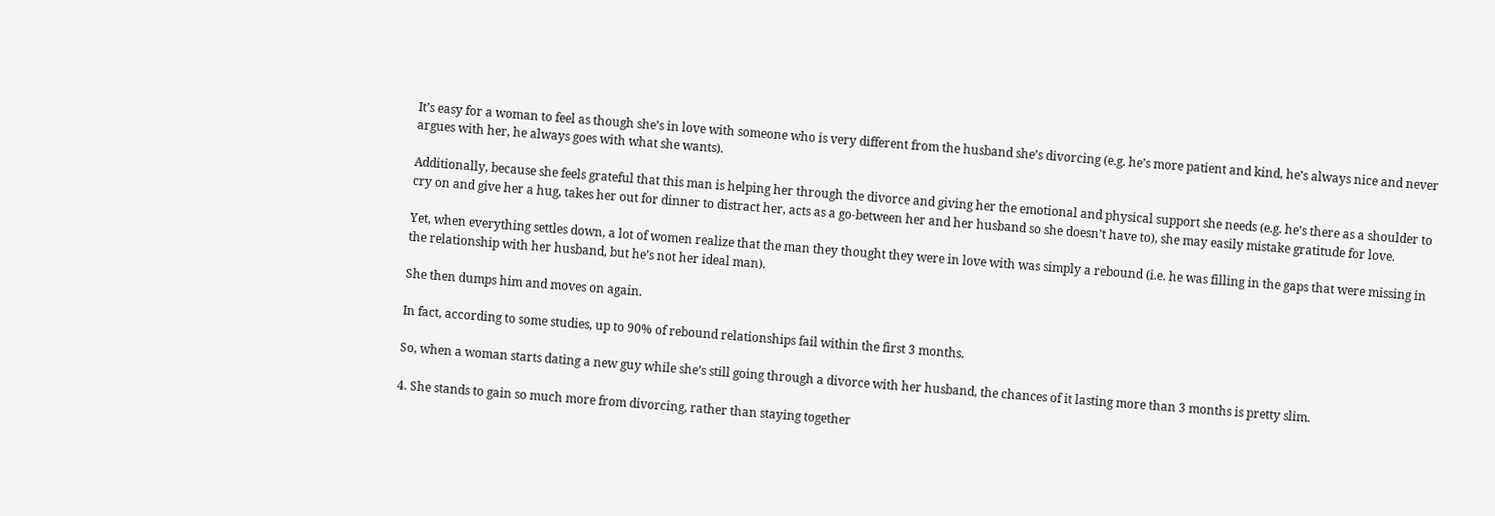It’s easy for a woman to feel as though she’s in love with someone who is very different from the husband she’s divorcing (e.g. he’s more patient and kind, he’s always nice and never argues with her, he always goes with what she wants).

Additionally, because she feels grateful that this man is helping her through the divorce and giving her the emotional and physical support she needs (e.g. he’s there as a shoulder to cry on and give her a hug, takes her out for dinner to distract her, acts as a go-between her and her husband so she doesn’t have to), she may easily mistake gratitude for love.

Yet, when everything settles down, a lot of women realize that the man they thought they were in love with was simply a rebound (i.e. he was filling in the gaps that were missing in the relationship with her husband, but he’s not her ideal man).

She then dumps him and moves on again.

In fact, according to some studies, up to 90% of rebound relationships fail within the first 3 months.

So, when a woman starts dating a new guy while she’s still going through a divorce with her husband, the chances of it lasting more than 3 months is pretty slim.

4. She stands to gain so much more from divorcing, rather than staying together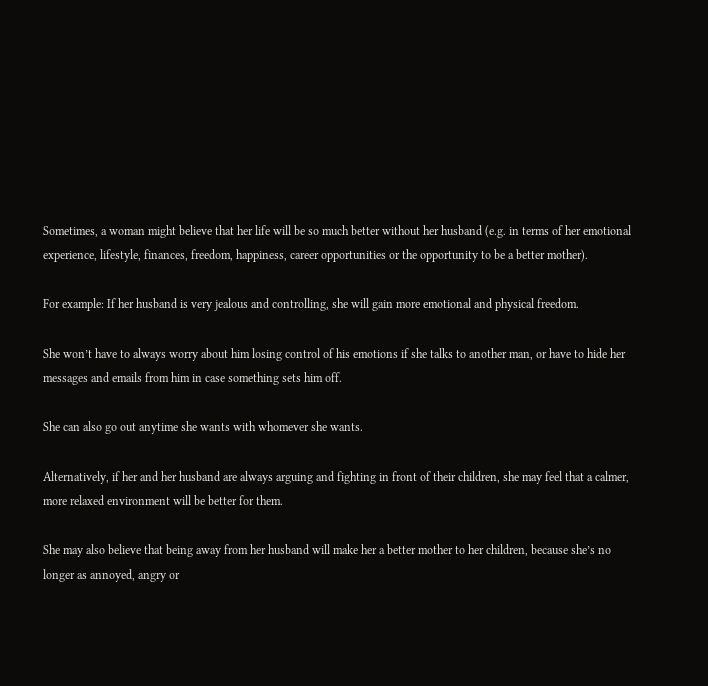Sometimes, a woman might believe that her life will be so much better without her husband (e.g. in terms of her emotional experience, lifestyle, finances, freedom, happiness, career opportunities or the opportunity to be a better mother).

For example: If her husband is very jealous and controlling, she will gain more emotional and physical freedom.

She won’t have to always worry about him losing control of his emotions if she talks to another man, or have to hide her messages and emails from him in case something sets him off.

She can also go out anytime she wants with whomever she wants.

Alternatively, if her and her husband are always arguing and fighting in front of their children, she may feel that a calmer, more relaxed environment will be better for them.

She may also believe that being away from her husband will make her a better mother to her children, because she’s no longer as annoyed, angry or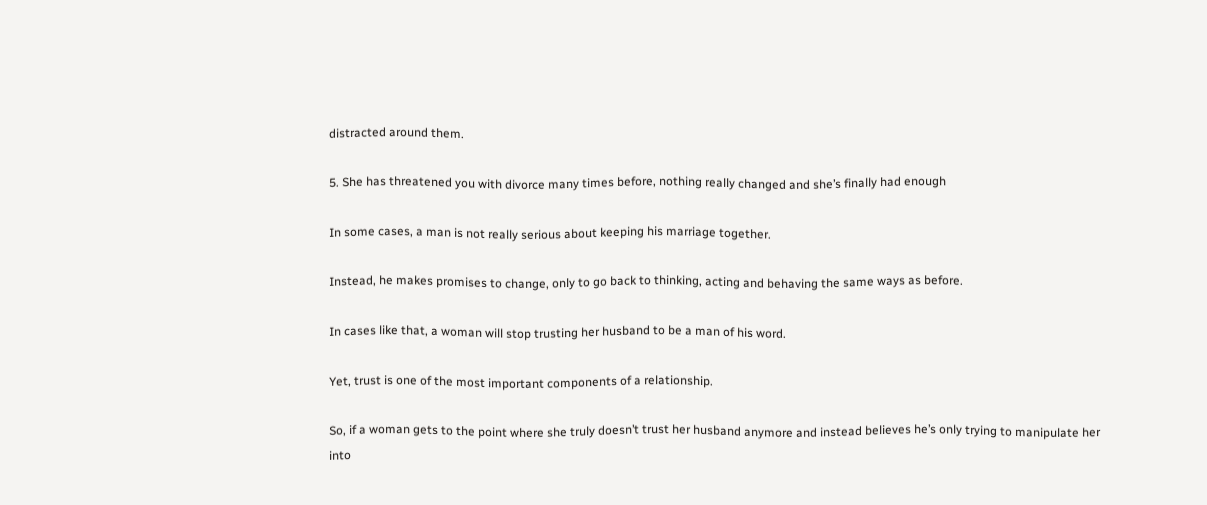distracted around them.

5. She has threatened you with divorce many times before, nothing really changed and she’s finally had enough

In some cases, a man is not really serious about keeping his marriage together.

Instead, he makes promises to change, only to go back to thinking, acting and behaving the same ways as before.

In cases like that, a woman will stop trusting her husband to be a man of his word.

Yet, trust is one of the most important components of a relationship.

So, if a woman gets to the point where she truly doesn’t trust her husband anymore and instead believes he’s only trying to manipulate her into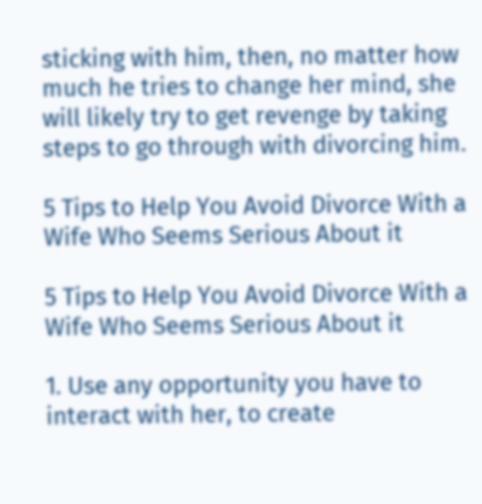sticking with him, then, no matter how much he tries to change her mind, she will likely try to get revenge by taking steps to go through with divorcing him.

5 Tips to Help You Avoid Divorce With a Wife Who Seems Serious About it

5 Tips to Help You Avoid Divorce With a Wife Who Seems Serious About it

1. Use any opportunity you have to interact with her, to create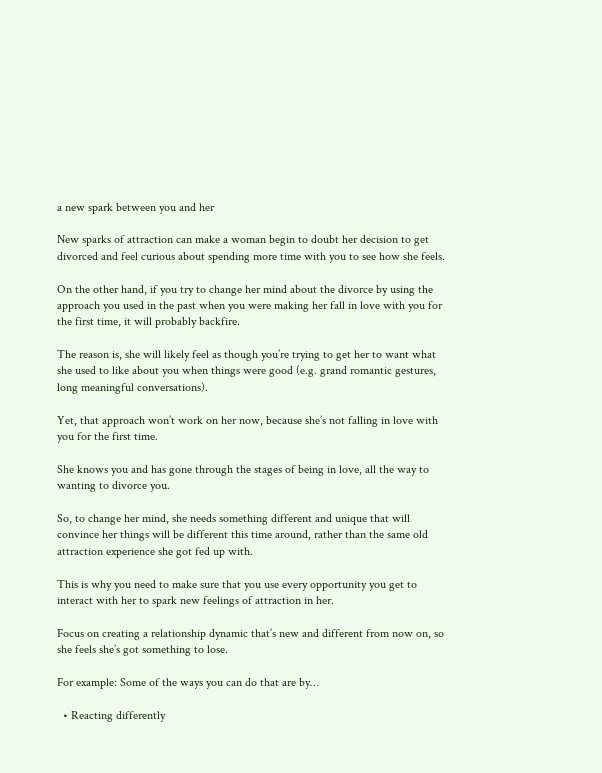a new spark between you and her

New sparks of attraction can make a woman begin to doubt her decision to get divorced and feel curious about spending more time with you to see how she feels.

On the other hand, if you try to change her mind about the divorce by using the approach you used in the past when you were making her fall in love with you for the first time, it will probably backfire.

The reason is, she will likely feel as though you’re trying to get her to want what she used to like about you when things were good (e.g. grand romantic gestures, long meaningful conversations).

Yet, that approach won’t work on her now, because she’s not falling in love with you for the first time.

She knows you and has gone through the stages of being in love, all the way to wanting to divorce you.

So, to change her mind, she needs something different and unique that will convince her things will be different this time around, rather than the same old attraction experience she got fed up with.

This is why you need to make sure that you use every opportunity you get to interact with her to spark new feelings of attraction in her.

Focus on creating a relationship dynamic that’s new and different from now on, so she feels she’s got something to lose.

For example: Some of the ways you can do that are by…

  • Reacting differently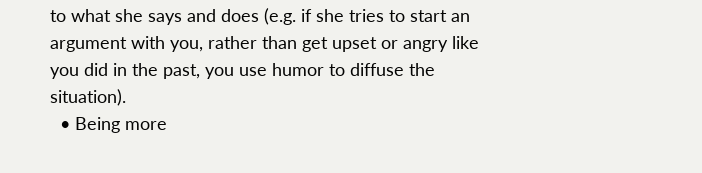to what she says and does (e.g. if she tries to start an argument with you, rather than get upset or angry like you did in the past, you use humor to diffuse the situation).
  • Being more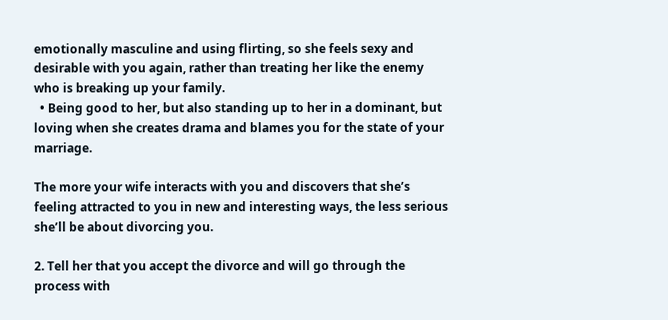emotionally masculine and using flirting, so she feels sexy and desirable with you again, rather than treating her like the enemy who is breaking up your family.
  • Being good to her, but also standing up to her in a dominant, but loving when she creates drama and blames you for the state of your marriage.

The more your wife interacts with you and discovers that she’s feeling attracted to you in new and interesting ways, the less serious she’ll be about divorcing you.

2. Tell her that you accept the divorce and will go through the process with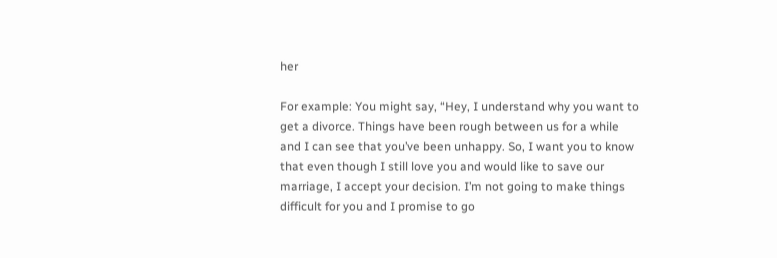her

For example: You might say, “Hey, I understand why you want to get a divorce. Things have been rough between us for a while and I can see that you’ve been unhappy. So, I want you to know that even though I still love you and would like to save our marriage, I accept your decision. I’m not going to make things difficult for you and I promise to go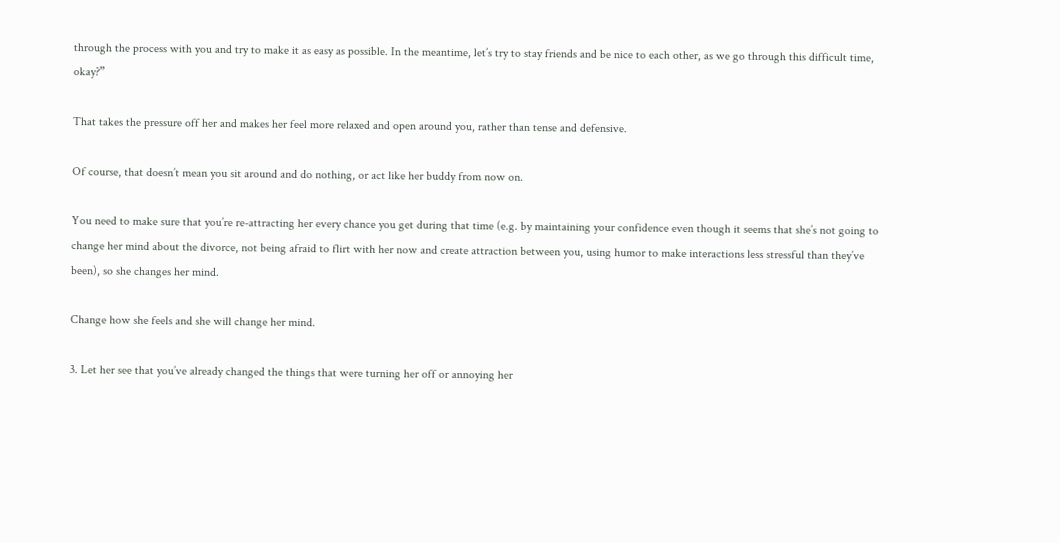through the process with you and try to make it as easy as possible. In the meantime, let’s try to stay friends and be nice to each other, as we go through this difficult time, okay?”

That takes the pressure off her and makes her feel more relaxed and open around you, rather than tense and defensive.

Of course, that doesn’t mean you sit around and do nothing, or act like her buddy from now on.

You need to make sure that you’re re-attracting her every chance you get during that time (e.g. by maintaining your confidence even though it seems that she’s not going to change her mind about the divorce, not being afraid to flirt with her now and create attraction between you, using humor to make interactions less stressful than they’ve been), so she changes her mind.

Change how she feels and she will change her mind.

3. Let her see that you’ve already changed the things that were turning her off or annoying her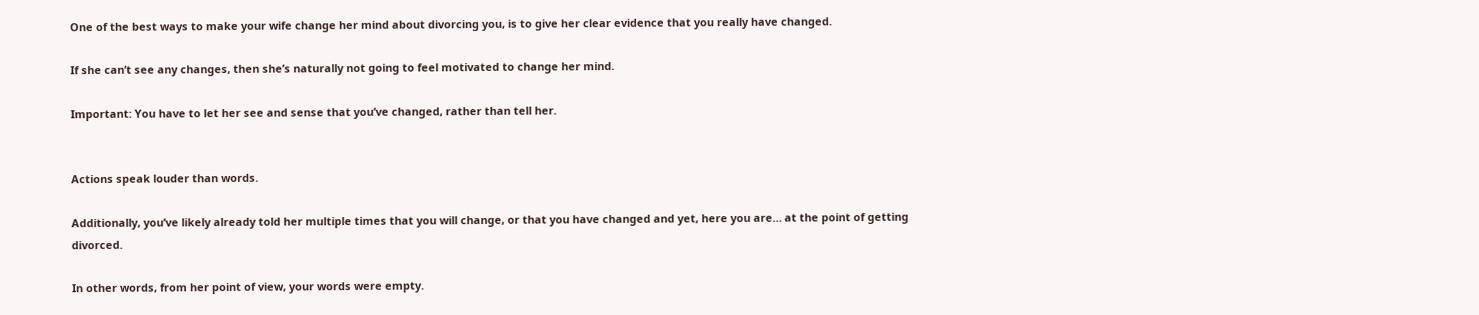One of the best ways to make your wife change her mind about divorcing you, is to give her clear evidence that you really have changed.

If she can’t see any changes, then she’s naturally not going to feel motivated to change her mind.

Important: You have to let her see and sense that you’ve changed, rather than tell her.


Actions speak louder than words.

Additionally, you’ve likely already told her multiple times that you will change, or that you have changed and yet, here you are… at the point of getting divorced.

In other words, from her point of view, your words were empty.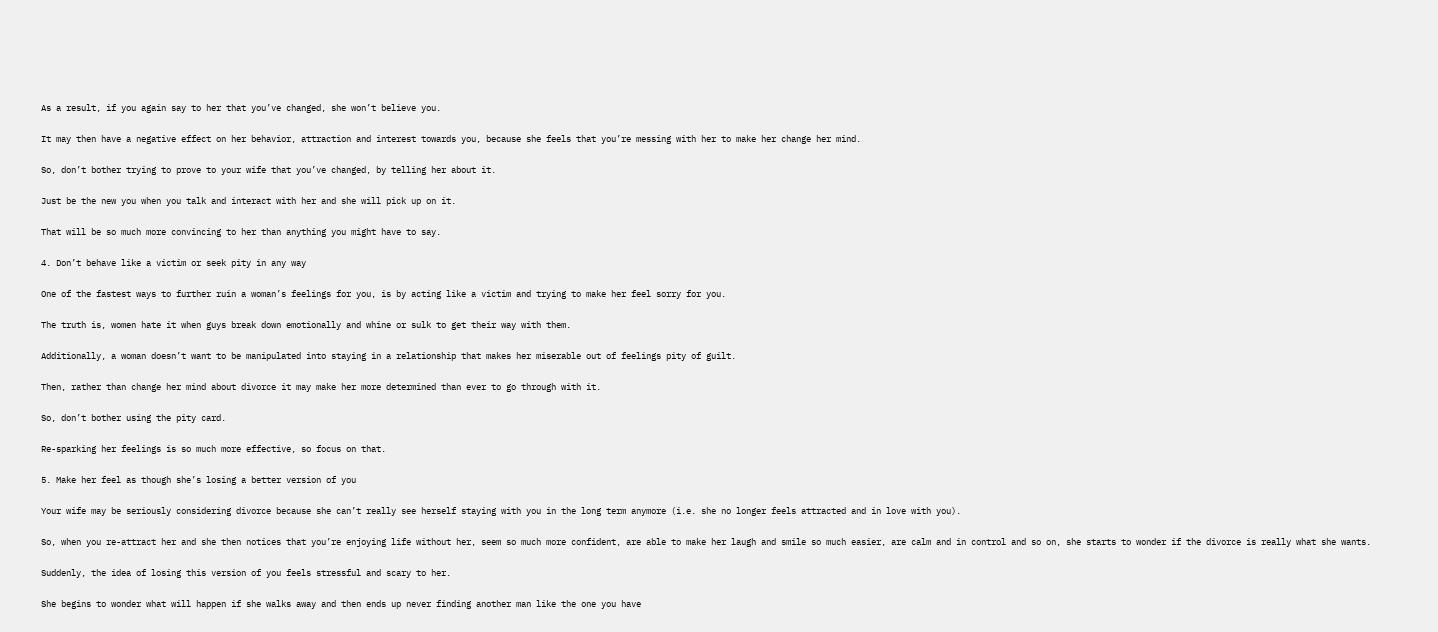As a result, if you again say to her that you’ve changed, she won’t believe you.

It may then have a negative effect on her behavior, attraction and interest towards you, because she feels that you’re messing with her to make her change her mind.

So, don’t bother trying to prove to your wife that you’ve changed, by telling her about it.

Just be the new you when you talk and interact with her and she will pick up on it.

That will be so much more convincing to her than anything you might have to say.

4. Don’t behave like a victim or seek pity in any way

One of the fastest ways to further ruin a woman’s feelings for you, is by acting like a victim and trying to make her feel sorry for you.

The truth is, women hate it when guys break down emotionally and whine or sulk to get their way with them.

Additionally, a woman doesn’t want to be manipulated into staying in a relationship that makes her miserable out of feelings pity of guilt.

Then, rather than change her mind about divorce it may make her more determined than ever to go through with it.

So, don’t bother using the pity card.

Re-sparking her feelings is so much more effective, so focus on that.

5. Make her feel as though she’s losing a better version of you

Your wife may be seriously considering divorce because she can’t really see herself staying with you in the long term anymore (i.e. she no longer feels attracted and in love with you).

So, when you re-attract her and she then notices that you’re enjoying life without her, seem so much more confident, are able to make her laugh and smile so much easier, are calm and in control and so on, she starts to wonder if the divorce is really what she wants.

Suddenly, the idea of losing this version of you feels stressful and scary to her.

She begins to wonder what will happen if she walks away and then ends up never finding another man like the one you have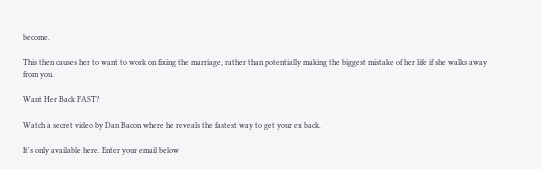become.

This then causes her to want to work on fixing the marriage, rather than potentially making the biggest mistake of her life if she walks away from you.

Want Her Back FAST?

Watch a secret video by Dan Bacon where he reveals the fastest way to get your ex back.

It's only available here. Enter your email below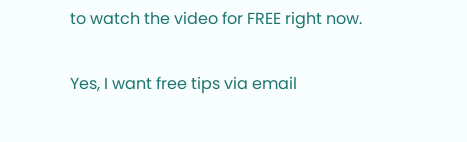to watch the video for FREE right now.

Yes, I want free tips via email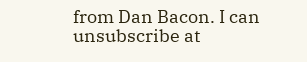from Dan Bacon. I can unsubscribe at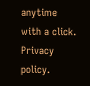anytime with a click. Privacy policy.